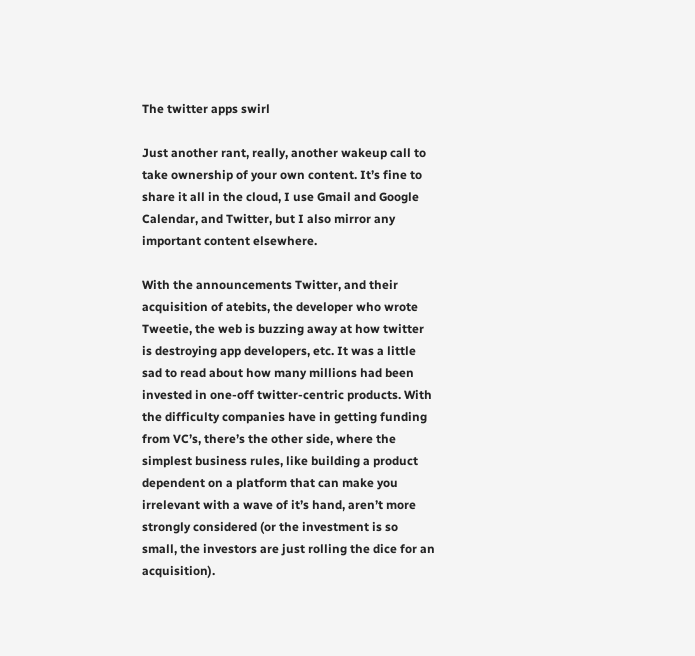The twitter apps swirl

Just another rant, really, another wakeup call to take ownership of your own content. It’s fine to share it all in the cloud, I use Gmail and Google Calendar, and Twitter, but I also mirror any important content elsewhere.

With the announcements Twitter, and their acquisition of atebits, the developer who wrote Tweetie, the web is buzzing away at how twitter is destroying app developers, etc. It was a little sad to read about how many millions had been invested in one-off twitter-centric products. With the difficulty companies have in getting funding from VC’s, there’s the other side, where the simplest business rules, like building a product dependent on a platform that can make you irrelevant with a wave of it’s hand, aren’t more strongly considered (or the investment is so small, the investors are just rolling the dice for an acquisition).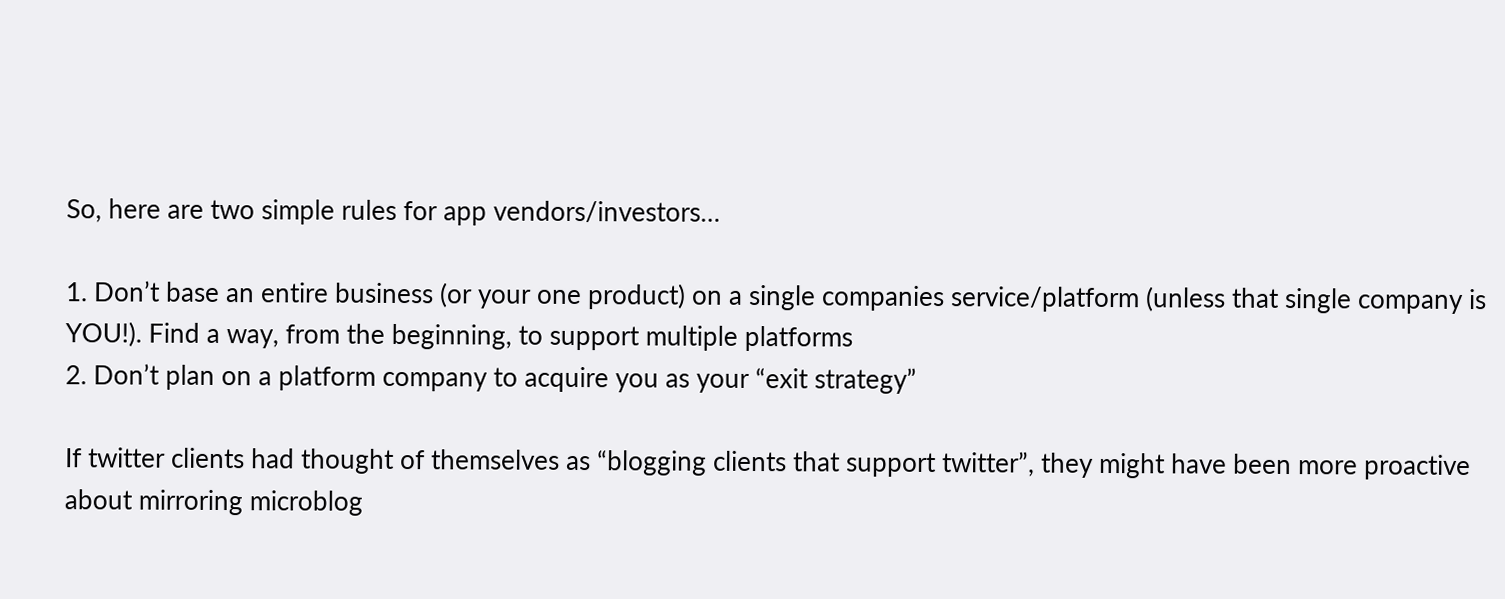So, here are two simple rules for app vendors/investors…

1. Don’t base an entire business (or your one product) on a single companies service/platform (unless that single company is YOU!). Find a way, from the beginning, to support multiple platforms
2. Don’t plan on a platform company to acquire you as your “exit strategy”

If twitter clients had thought of themselves as “blogging clients that support twitter”, they might have been more proactive about mirroring microblog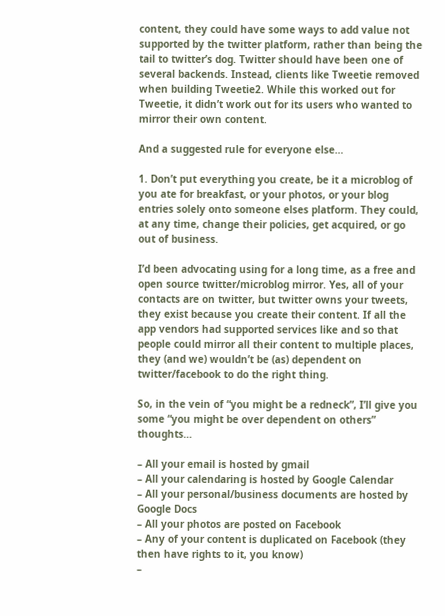content, they could have some ways to add value not supported by the twitter platform, rather than being the tail to twitter’s dog. Twitter should have been one of several backends. Instead, clients like Tweetie removed when building Tweetie2. While this worked out for Tweetie, it didn’t work out for its users who wanted to mirror their own content.

And a suggested rule for everyone else…

1. Don’t put everything you create, be it a microblog of you ate for breakfast, or your photos, or your blog entries solely onto someone elses platform. They could, at any time, change their policies, get acquired, or go out of business.

I’d been advocating using for a long time, as a free and open source twitter/microblog mirror. Yes, all of your contacts are on twitter, but twitter owns your tweets, they exist because you create their content. If all the app vendors had supported services like and so that people could mirror all their content to multiple places, they (and we) wouldn’t be (as) dependent on twitter/facebook to do the right thing.

So, in the vein of “you might be a redneck”, I’ll give you some “you might be over dependent on others” thoughts…

– All your email is hosted by gmail
– All your calendaring is hosted by Google Calendar
– All your personal/business documents are hosted by Google Docs
– All your photos are posted on Facebook
– Any of your content is duplicated on Facebook (they then have rights to it, you know)
–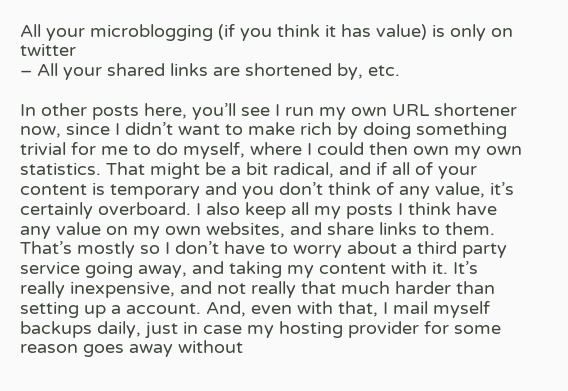All your microblogging (if you think it has value) is only on twitter
– All your shared links are shortened by, etc.

In other posts here, you’ll see I run my own URL shortener now, since I didn’t want to make rich by doing something trivial for me to do myself, where I could then own my own statistics. That might be a bit radical, and if all of your content is temporary and you don’t think of any value, it’s certainly overboard. I also keep all my posts I think have any value on my own websites, and share links to them. That’s mostly so I don’t have to worry about a third party service going away, and taking my content with it. It’s really inexpensive, and not really that much harder than setting up a account. And, even with that, I mail myself backups daily, just in case my hosting provider for some reason goes away without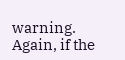warning. Again, if the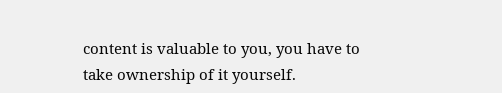content is valuable to you, you have to take ownership of it yourself.